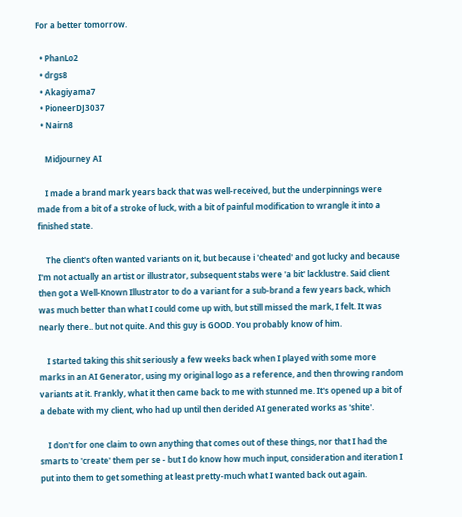For a better tomorrow.

  • PhanLo2
  • drgs8
  • Akagiyama7
  • PioneerDJ3037
  • Nairn8

    Midjourney AI

    I made a brand mark years back that was well-received, but the underpinnings were made from a bit of a stroke of luck, with a bit of painful modification to wrangle it into a finished state.

    The client's often wanted variants on it, but because i 'cheated' and got lucky and because I'm not actually an artist or illustrator, subsequent stabs were 'a bit' lacklustre. Said client then got a Well-Known Illustrator to do a variant for a sub-brand a few years back, which was much better than what I could come up with, but still missed the mark, I felt. It was nearly there.. but not quite. And this guy is GOOD. You probably know of him.

    I started taking this shit seriously a few weeks back when I played with some more marks in an AI Generator, using my original logo as a reference, and then throwing random variants at it. Frankly, what it then came back to me with stunned me. It's opened up a bit of a debate with my client, who had up until then derided AI generated works as 'shite'.

    I don't for one claim to own anything that comes out of these things, nor that I had the smarts to 'create' them per se - but I do know how much input, consideration and iteration I put into them to get something at least pretty-much what I wanted back out again.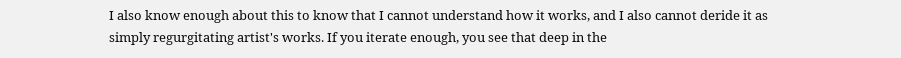I also know enough about this to know that I cannot understand how it works, and I also cannot deride it as simply regurgitating artist's works. If you iterate enough, you see that deep in the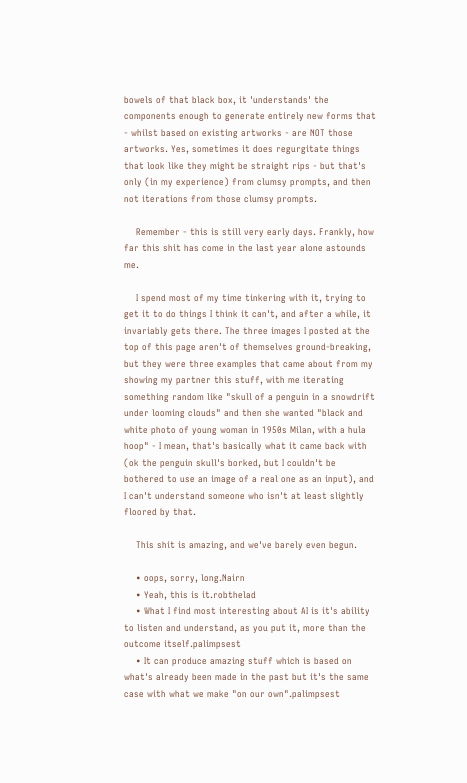bowels of that black box, it 'understands' the components enough to generate entirely new forms that - whilst based on existing artworks - are NOT those artworks. Yes, sometimes it does regurgitate things that look like they might be straight rips - but that's only (in my experience) from clumsy prompts, and then not iterations from those clumsy prompts.

    Remember - this is still very early days. Frankly, how far this shit has come in the last year alone astounds me.

    I spend most of my time tinkering with it, trying to get it to do things I think it can't, and after a while, it invariably gets there. The three images I posted at the top of this page aren't of themselves ground-breaking, but they were three examples that came about from my showing my partner this stuff, with me iterating something random like "skull of a penguin in a snowdrift under looming clouds" and then she wanted "black and white photo of young woman in 1950s Milan, with a hula hoop" - I mean, that's basically what it came back with (ok the penguin skull's borked, but I couldn't be bothered to use an image of a real one as an input), and I can't understand someone who isn't at least slightly floored by that.

    This shit is amazing, and we've barely even begun.

    • oops, sorry, long.Nairn
    • Yeah, this is it.robthelad
    • What I find most interesting about AI is it's ability to listen and understand, as you put it, more than the outcome itself.palimpsest
    • It can produce amazing stuff which is based on what's already been made in the past but it's the same case with what we make "on our own".palimpsest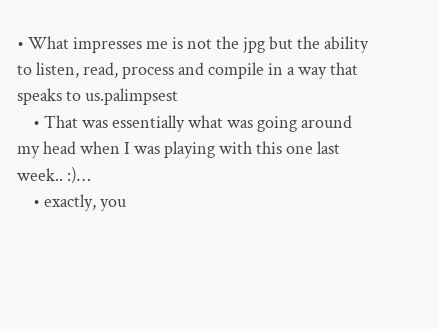• What impresses me is not the jpg but the ability to listen, read, process and compile in a way that speaks to us.palimpsest
    • That was essentially what was going around my head when I was playing with this one last week.. :)…
    • exactly, you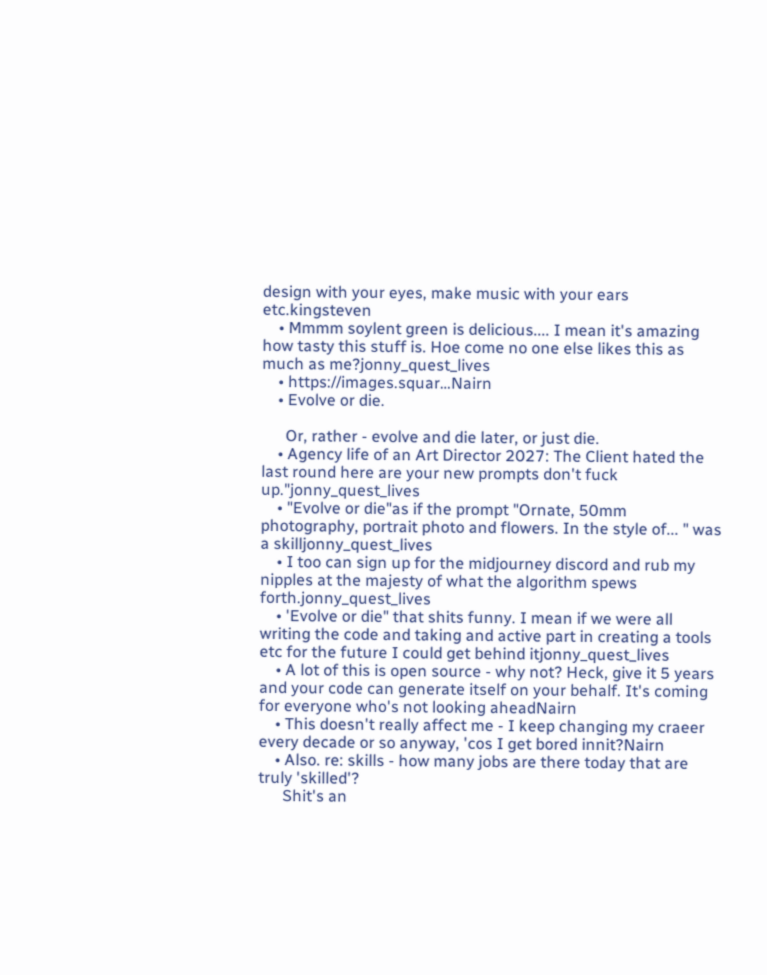design with your eyes, make music with your ears etc.kingsteven
    • Mmmm soylent green is delicious.... I mean it's amazing how tasty this stuff is. Hoe come no one else likes this as much as me?jonny_quest_lives
    • https://images.squar…Nairn
    • Evolve or die.

      Or, rather - evolve and die later, or just die.
    • Agency life of an Art Director 2027: The Client hated the last round here are your new prompts don't fuck up."jonny_quest_lives
    • "Evolve or die"as if the prompt "Ornate, 50mm photography, portrait photo and flowers. In the style of... " was a skilljonny_quest_lives
    • I too can sign up for the midjourney discord and rub my nipples at the majesty of what the algorithm spews forth.jonny_quest_lives
    • 'Evolve or die" that shits funny. I mean if we were all writing the code and taking and active part in creating a tools etc for the future I could get behind itjonny_quest_lives
    • A lot of this is open source - why not? Heck, give it 5 years and your code can generate itself on your behalf. It's coming for everyone who's not looking aheadNairn
    • This doesn't really affect me - I keep changing my craeer every decade or so anyway, 'cos I get bored innit?Nairn
    • Also. re: skills - how many jobs are there today that are truly 'skilled'?
      Shit's an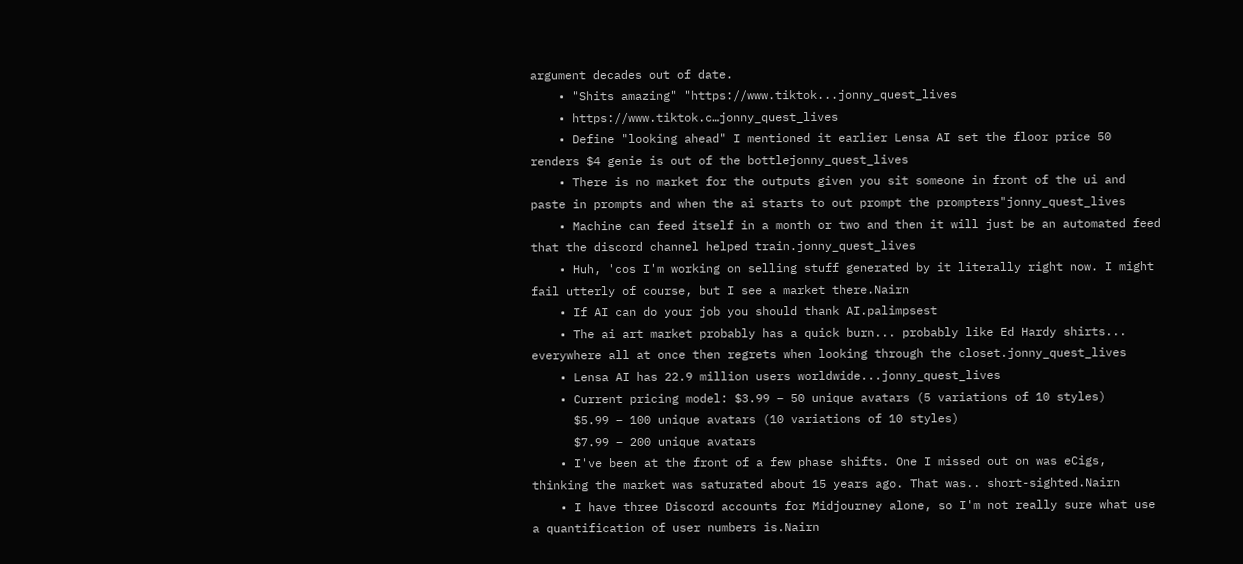argument decades out of date.
    • "Shits amazing" "https://www.tiktok...jonny_quest_lives
    • https://www.tiktok.c…jonny_quest_lives
    • Define "looking ahead" I mentioned it earlier Lensa AI set the floor price 50 renders $4 genie is out of the bottlejonny_quest_lives
    • There is no market for the outputs given you sit someone in front of the ui and paste in prompts and when the ai starts to out prompt the prompters"jonny_quest_lives
    • Machine can feed itself in a month or two and then it will just be an automated feed that the discord channel helped train.jonny_quest_lives
    • Huh, 'cos I'm working on selling stuff generated by it literally right now. I might fail utterly of course, but I see a market there.Nairn
    • If AI can do your job you should thank AI.palimpsest
    • The ai art market probably has a quick burn... probably like Ed Hardy shirts... everywhere all at once then regrets when looking through the closet.jonny_quest_lives
    • Lensa AI has 22.9 million users worldwide...jonny_quest_lives
    • Current pricing model: $3.99 – 50 unique avatars (5 variations of 10 styles)
      $5.99 – 100 unique avatars (10 variations of 10 styles)
      $7.99 – 200 unique avatars
    • I've been at the front of a few phase shifts. One I missed out on was eCigs, thinking the market was saturated about 15 years ago. That was.. short-sighted.Nairn
    • I have three Discord accounts for Midjourney alone, so I'm not really sure what use a quantification of user numbers is.Nairn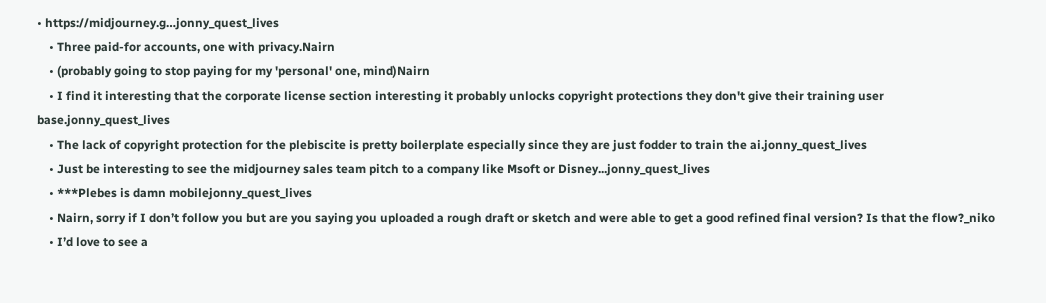• https://midjourney.g…jonny_quest_lives
    • Three paid-for accounts, one with privacy.Nairn
    • (probably going to stop paying for my 'personal' one, mind)Nairn
    • I find it interesting that the corporate license section interesting it probably unlocks copyright protections they don't give their training user base.jonny_quest_lives
    • The lack of copyright protection for the plebiscite is pretty boilerplate especially since they are just fodder to train the ai.jonny_quest_lives
    • Just be interesting to see the midjourney sales team pitch to a company like Msoft or Disney...jonny_quest_lives
    • ***Plebes is damn mobilejonny_quest_lives
    • Nairn, sorry if I don’t follow you but are you saying you uploaded a rough draft or sketch and were able to get a good refined final version? Is that the flow?_niko
    • I’d love to see a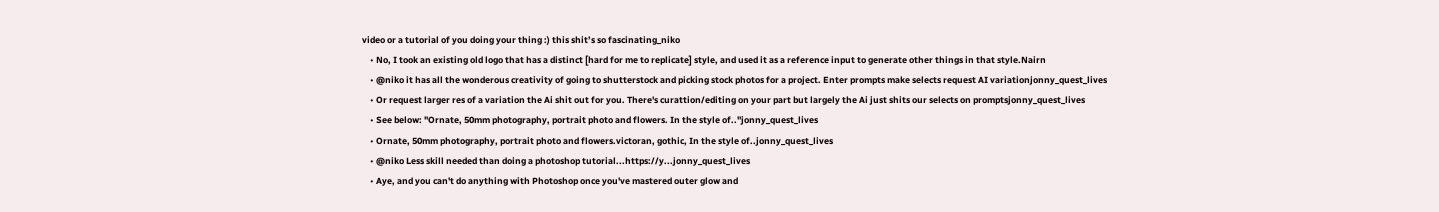video or a tutorial of you doing your thing :) this shit’s so fascinating_niko
    • No, I took an existing old logo that has a distinct [hard for me to replicate] style, and used it as a reference input to generate other things in that style.Nairn
    • @niko it has all the wonderous creativity of going to shutterstock and picking stock photos for a project. Enter prompts make selects request AI variationjonny_quest_lives
    • Or request larger res of a variation the Ai shit out for you. There's curattion/editing on your part but largely the Ai just shits our selects on promptsjonny_quest_lives
    • See below: "Ornate, 50mm photography, portrait photo and flowers. In the style of.."jonny_quest_lives
    • Ornate, 50mm photography, portrait photo and flowers.victoran, gothic, In the style of..jonny_quest_lives
    • @niko Less skill needed than doing a photoshop tutorial...https://y...jonny_quest_lives
    • Aye, and you can't do anything with Photoshop once you've mastered outer glow and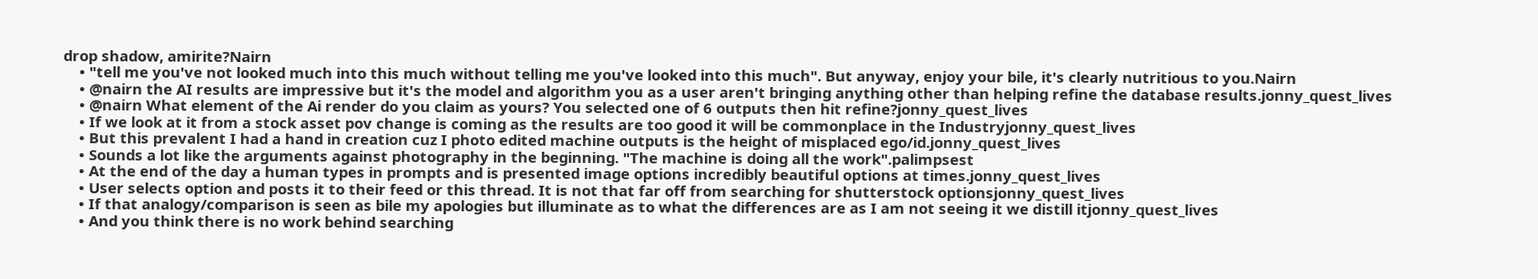drop shadow, amirite?Nairn
    • "tell me you've not looked much into this much without telling me you've looked into this much". But anyway, enjoy your bile, it's clearly nutritious to you.Nairn
    • @nairn the AI results are impressive but it's the model and algorithm you as a user aren't bringing anything other than helping refine the database results.jonny_quest_lives
    • @nairn What element of the Ai render do you claim as yours? You selected one of 6 outputs then hit refine?jonny_quest_lives
    • If we look at it from a stock asset pov change is coming as the results are too good it will be commonplace in the Industryjonny_quest_lives
    • But this prevalent I had a hand in creation cuz I photo edited machine outputs is the height of misplaced ego/id.jonny_quest_lives
    • Sounds a lot like the arguments against photography in the beginning. "The machine is doing all the work".palimpsest
    • At the end of the day a human types in prompts and is presented image options incredibly beautiful options at times.jonny_quest_lives
    • User selects option and posts it to their feed or this thread. It is not that far off from searching for shutterstock optionsjonny_quest_lives
    • If that analogy/comparison is seen as bile my apologies but illuminate as to what the differences are as I am not seeing it we distill itjonny_quest_lives
    • And you think there is no work behind searching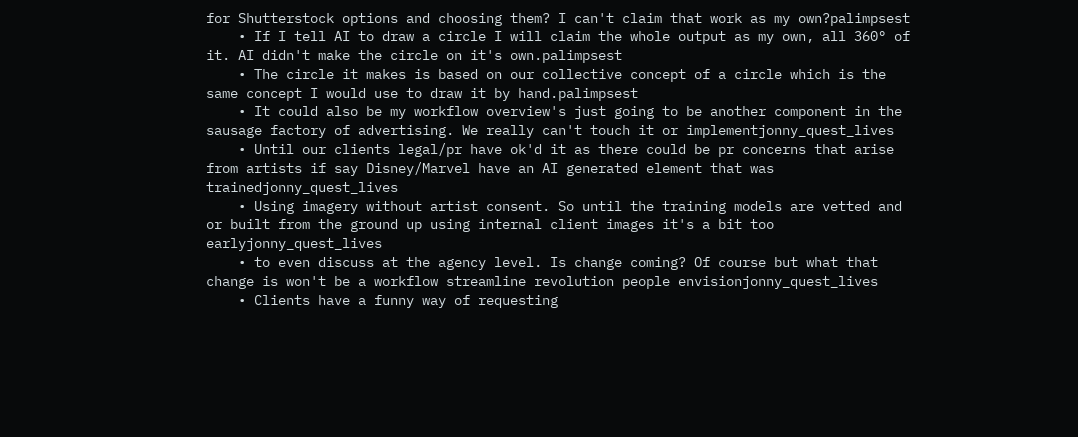for Shutterstock options and choosing them? I can't claim that work as my own?palimpsest
    • If I tell AI to draw a circle I will claim the whole output as my own, all 360° of it. AI didn't make the circle on it's own.palimpsest
    • The circle it makes is based on our collective concept of a circle which is the same concept I would use to draw it by hand.palimpsest
    • It could also be my workflow overview's just going to be another component in the sausage factory of advertising. We really can't touch it or implementjonny_quest_lives
    • Until our clients legal/pr have ok'd it as there could be pr concerns that arise from artists if say Disney/Marvel have an AI generated element that was trainedjonny_quest_lives
    • Using imagery without artist consent. So until the training models are vetted and or built from the ground up using internal client images it's a bit too earlyjonny_quest_lives
    • to even discuss at the agency level. Is change coming? Of course but what that change is won't be a workflow streamline revolution people envisionjonny_quest_lives
    • Clients have a funny way of requesting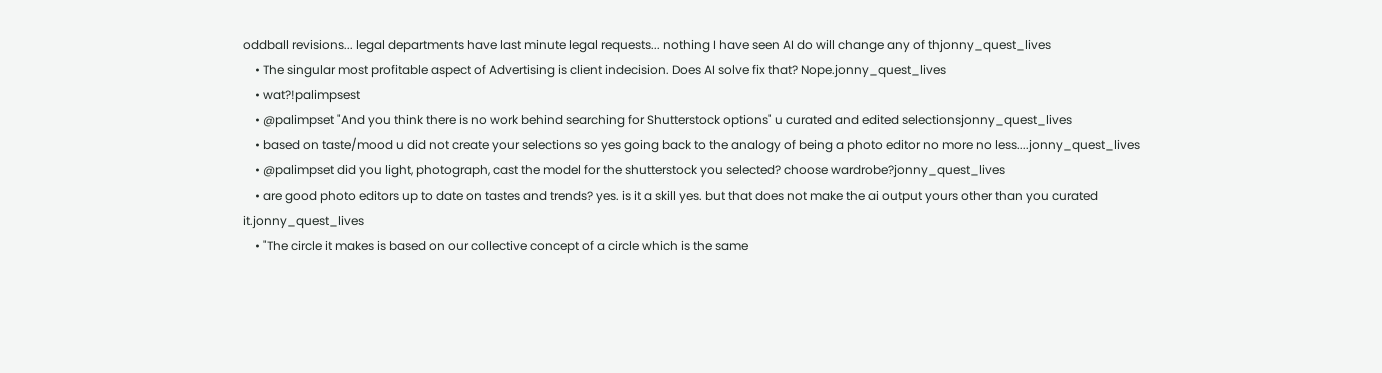oddball revisions... legal departments have last minute legal requests... nothing I have seen AI do will change any of thjonny_quest_lives
    • The singular most profitable aspect of Advertising is client indecision. Does AI solve fix that? Nope.jonny_quest_lives
    • wat?!palimpsest
    • @palimpset "And you think there is no work behind searching for Shutterstock options" u curated and edited selectionsjonny_quest_lives
    • based on taste/mood u did not create your selections so yes going back to the analogy of being a photo editor no more no less....jonny_quest_lives
    • @palimpset did you light, photograph, cast the model for the shutterstock you selected? choose wardrobe?jonny_quest_lives
    • are good photo editors up to date on tastes and trends? yes. is it a skill yes. but that does not make the ai output yours other than you curated it.jonny_quest_lives
    • "The circle it makes is based on our collective concept of a circle which is the same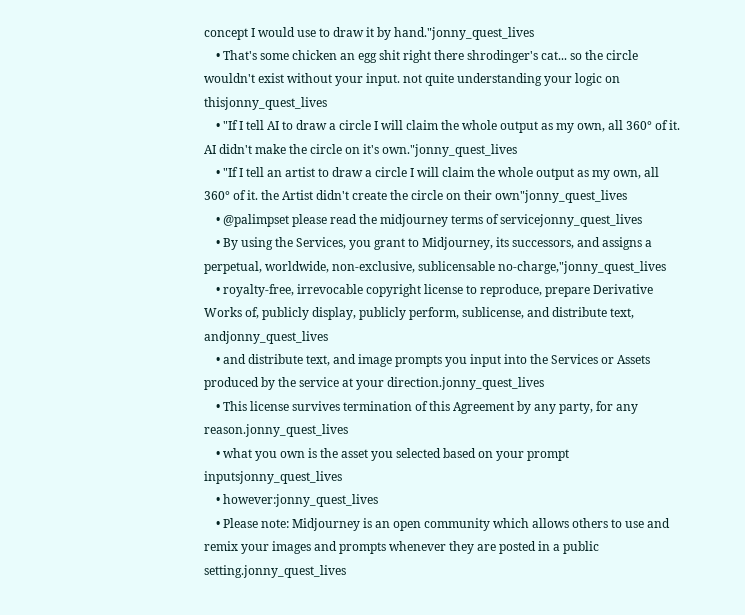concept I would use to draw it by hand."jonny_quest_lives
    • That's some chicken an egg shit right there shrodinger's cat... so the circle wouldn't exist without your input. not quite understanding your logic on thisjonny_quest_lives
    • "If I tell AI to draw a circle I will claim the whole output as my own, all 360° of it. AI didn't make the circle on it's own."jonny_quest_lives
    • "If I tell an artist to draw a circle I will claim the whole output as my own, all 360° of it. the Artist didn't create the circle on their own"jonny_quest_lives
    • @palimpset please read the midjourney terms of servicejonny_quest_lives
    • By using the Services, you grant to Midjourney, its successors, and assigns a perpetual, worldwide, non-exclusive, sublicensable no-charge,"jonny_quest_lives
    • royalty-free, irrevocable copyright license to reproduce, prepare Derivative Works of, publicly display, publicly perform, sublicense, and distribute text, andjonny_quest_lives
    • and distribute text, and image prompts you input into the Services or Assets produced by the service at your direction.jonny_quest_lives
    • This license survives termination of this Agreement by any party, for any reason.jonny_quest_lives
    • what you own is the asset you selected based on your prompt inputsjonny_quest_lives
    • however:jonny_quest_lives
    • Please note: Midjourney is an open community which allows others to use and remix your images and prompts whenever they are posted in a public setting.jonny_quest_lives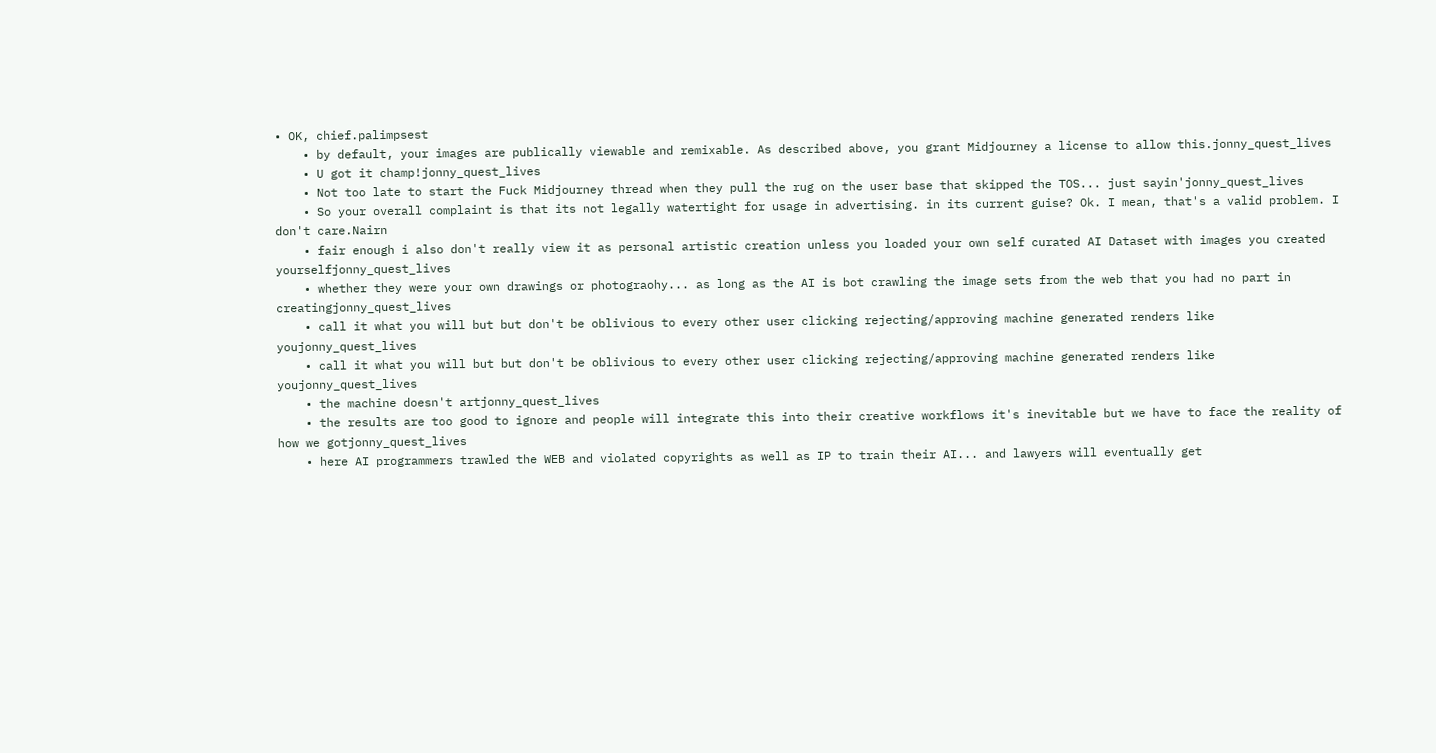• OK, chief.palimpsest
    • by default, your images are publically viewable and remixable. As described above, you grant Midjourney a license to allow this.jonny_quest_lives
    • U got it champ!jonny_quest_lives
    • Not too late to start the Fuck Midjourney thread when they pull the rug on the user base that skipped the TOS... just sayin'jonny_quest_lives
    • So your overall complaint is that its not legally watertight for usage in advertising. in its current guise? Ok. I mean, that's a valid problem. I don't care.Nairn
    • fair enough i also don't really view it as personal artistic creation unless you loaded your own self curated AI Dataset with images you created yourselfjonny_quest_lives
    • whether they were your own drawings or photograohy... as long as the AI is bot crawling the image sets from the web that you had no part in creatingjonny_quest_lives
    • call it what you will but but don't be oblivious to every other user clicking rejecting/approving machine generated renders like youjonny_quest_lives
    • call it what you will but but don't be oblivious to every other user clicking rejecting/approving machine generated renders like youjonny_quest_lives
    • the machine doesn't artjonny_quest_lives
    • the results are too good to ignore and people will integrate this into their creative workflows it's inevitable but we have to face the reality of how we gotjonny_quest_lives
    • here AI programmers trawled the WEB and violated copyrights as well as IP to train their AI... and lawyers will eventually get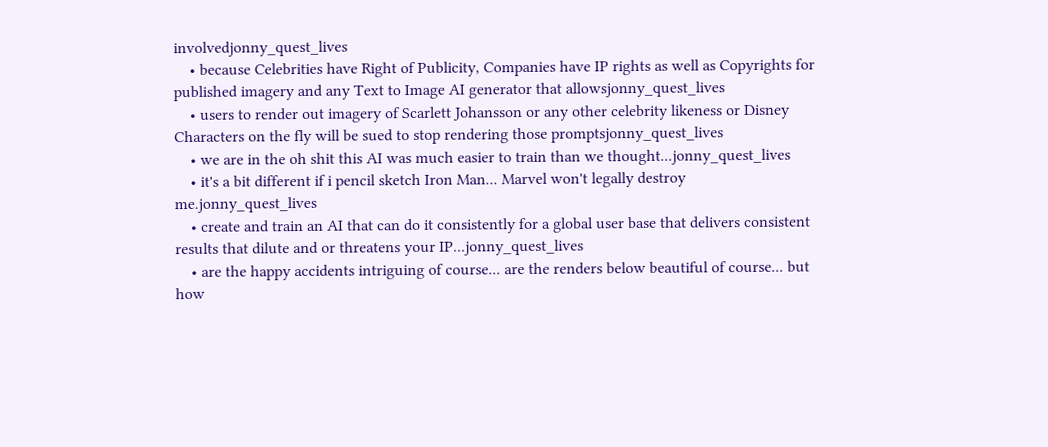involvedjonny_quest_lives
    • because Celebrities have Right of Publicity, Companies have IP rights as well as Copyrights for published imagery and any Text to Image AI generator that allowsjonny_quest_lives
    • users to render out imagery of Scarlett Johansson or any other celebrity likeness or Disney Characters on the fly will be sued to stop rendering those promptsjonny_quest_lives
    • we are in the oh shit this AI was much easier to train than we thought...jonny_quest_lives
    • it's a bit different if i pencil sketch Iron Man... Marvel won't legally destroy me.jonny_quest_lives
    • create and train an AI that can do it consistently for a global user base that delivers consistent results that dilute and or threatens your IP...jonny_quest_lives
    • are the happy accidents intriguing of course... are the renders below beautiful of course... but how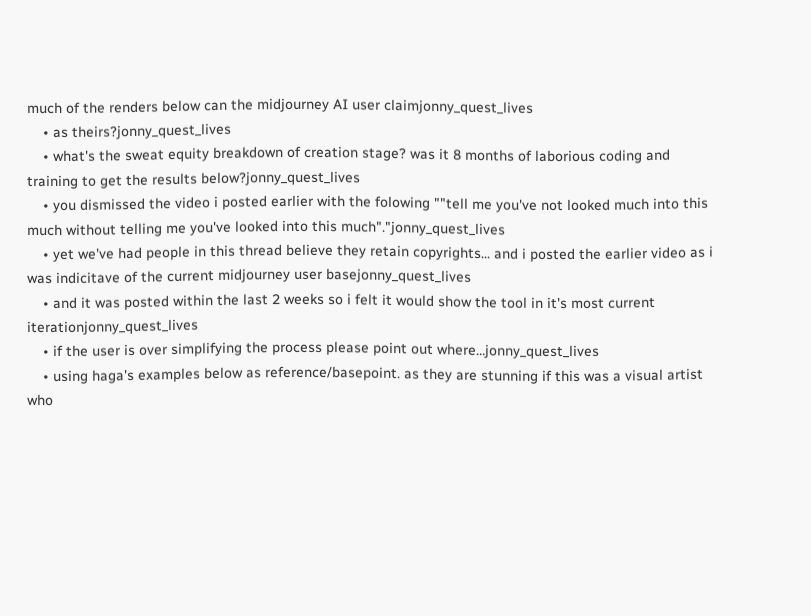much of the renders below can the midjourney AI user claimjonny_quest_lives
    • as theirs?jonny_quest_lives
    • what's the sweat equity breakdown of creation stage? was it 8 months of laborious coding and training to get the results below?jonny_quest_lives
    • you dismissed the video i posted earlier with the folowing ""tell me you've not looked much into this much without telling me you've looked into this much"."jonny_quest_lives
    • yet we've had people in this thread believe they retain copyrights... and i posted the earlier video as i was indicitave of the current midjourney user basejonny_quest_lives
    • and it was posted within the last 2 weeks so i felt it would show the tool in it's most current iterationjonny_quest_lives
    • if the user is over simplifying the process please point out where…jonny_quest_lives
    • using haga's examples below as reference/basepoint. as they are stunning if this was a visual artist who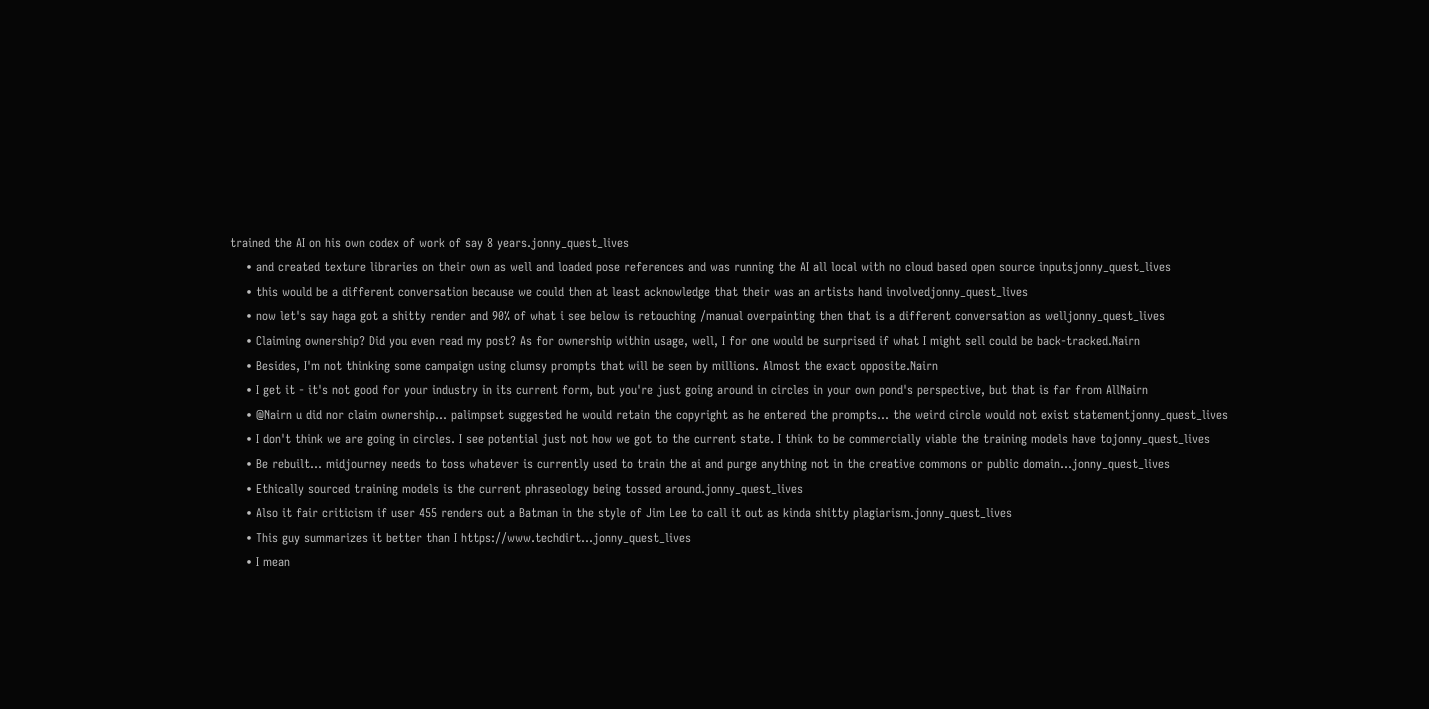trained the AI on his own codex of work of say 8 years.jonny_quest_lives
    • and created texture libraries on their own as well and loaded pose references and was running the AI all local with no cloud based open source inputsjonny_quest_lives
    • this would be a different conversation because we could then at least acknowledge that their was an artists hand involvedjonny_quest_lives
    • now let's say haga got a shitty render and 90% of what i see below is retouching /manual overpainting then that is a different conversation as welljonny_quest_lives
    • Claiming ownership? Did you even read my post? As for ownership within usage, well, I for one would be surprised if what I might sell could be back-tracked.Nairn
    • Besides, I'm not thinking some campaign using clumsy prompts that will be seen by millions. Almost the exact opposite.Nairn
    • I get it - it's not good for your industry in its current form, but you're just going around in circles in your own pond's perspective, but that is far from AllNairn
    • @Nairn u did nor claim ownership... palimpset suggested he would retain the copyright as he entered the prompts... the weird circle would not exist statementjonny_quest_lives
    • I don't think we are going in circles. I see potential just not how we got to the current state. I think to be commercially viable the training models have tojonny_quest_lives
    • Be rebuilt... midjourney needs to toss whatever is currently used to train the ai and purge anything not in the creative commons or public domain...jonny_quest_lives
    • Ethically sourced training models is the current phraseology being tossed around.jonny_quest_lives
    • Also it fair criticism if user 455 renders out a Batman in the style of Jim Lee to call it out as kinda shitty plagiarism.jonny_quest_lives
    • This guy summarizes it better than I https://www.techdirt…jonny_quest_lives
    • I mean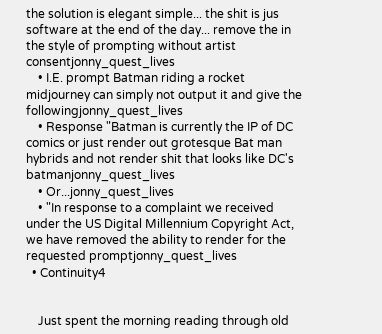the solution is elegant simple... the shit is jus software at the end of the day... remove the in the style of prompting without artist consentjonny_quest_lives
    • I.E. prompt Batman riding a rocket midjourney can simply not output it and give the followingjonny_quest_lives
    • Response "Batman is currently the IP of DC comics or just render out grotesque Bat man hybrids and not render shit that looks like DC's batmanjonny_quest_lives
    • Or...jonny_quest_lives
    • "In response to a complaint we received under the US Digital Millennium Copyright Act, we have removed the ability to render for the requested promptjonny_quest_lives
  • Continuity4


    Just spent the morning reading through old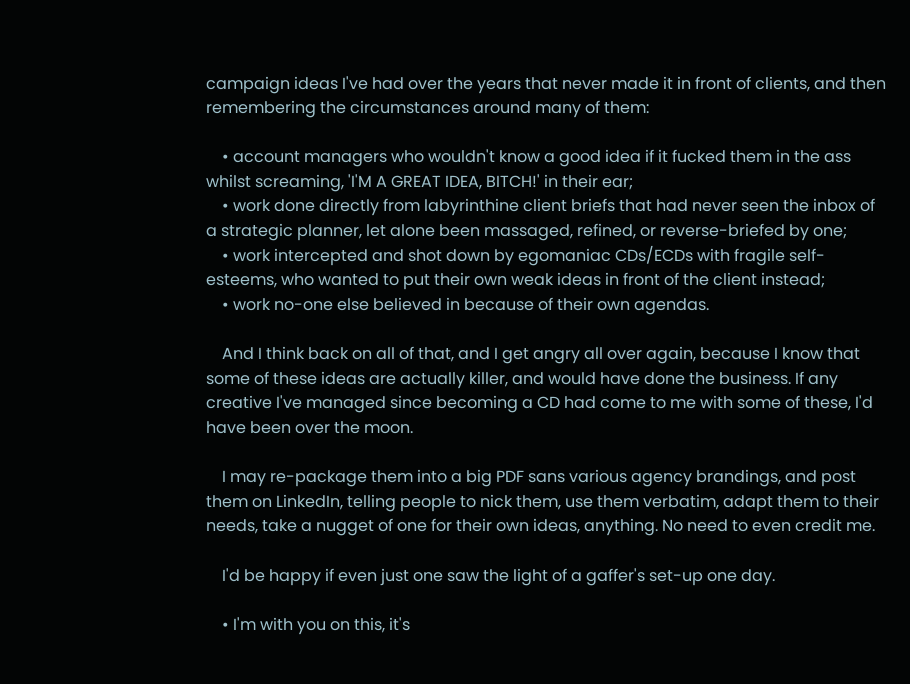campaign ideas I've had over the years that never made it in front of clients, and then remembering the circumstances around many of them:

    • account managers who wouldn't know a good idea if it fucked them in the ass whilst screaming, 'I'M A GREAT IDEA, BITCH!' in their ear;
    • work done directly from labyrinthine client briefs that had never seen the inbox of a strategic planner, let alone been massaged, refined, or reverse-briefed by one;
    • work intercepted and shot down by egomaniac CDs/ECDs with fragile self-esteems, who wanted to put their own weak ideas in front of the client instead;
    • work no-one else believed in because of their own agendas.

    And I think back on all of that, and I get angry all over again, because I know that some of these ideas are actually killer, and would have done the business. If any creative I've managed since becoming a CD had come to me with some of these, I'd have been over the moon.

    I may re-package them into a big PDF sans various agency brandings, and post them on LinkedIn, telling people to nick them, use them verbatim, adapt them to their needs, take a nugget of one for their own ideas, anything. No need to even credit me.

    I'd be happy if even just one saw the light of a gaffer's set-up one day.

    • I'm with you on this, it's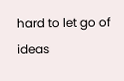hard to let go of ideas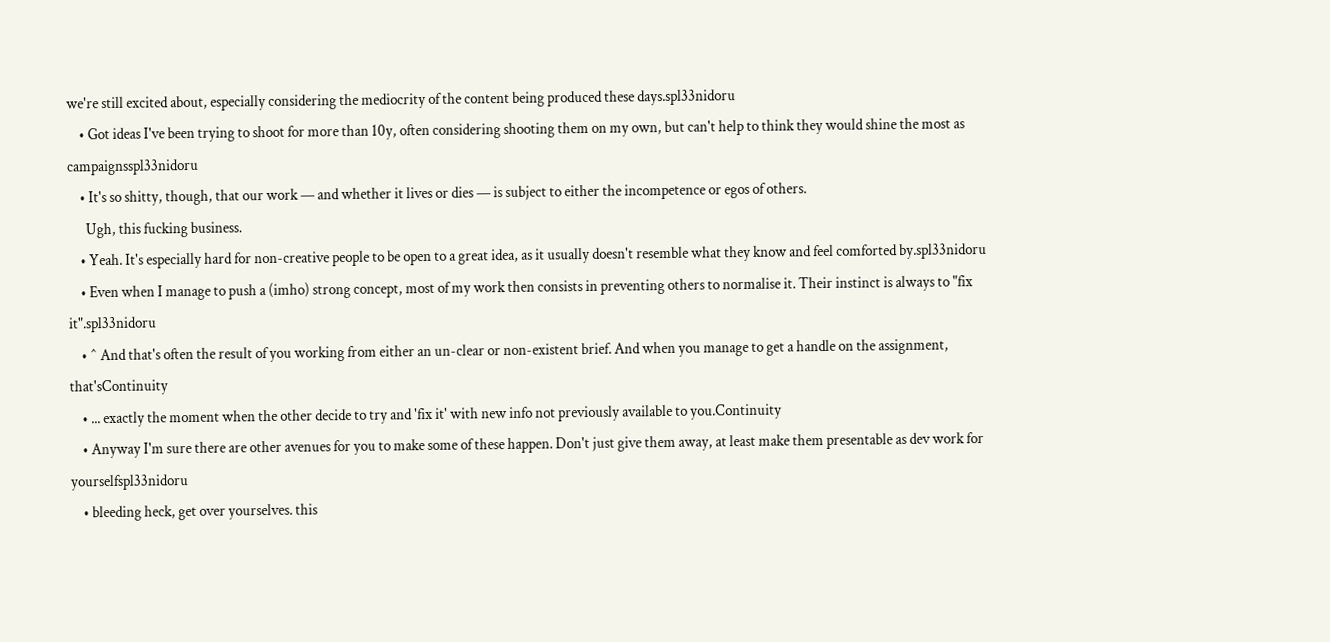we're still excited about, especially considering the mediocrity of the content being produced these days.spl33nidoru
    • Got ideas I've been trying to shoot for more than 10y, often considering shooting them on my own, but can't help to think they would shine the most as campaignsspl33nidoru
    • It's so shitty, though, that our work — and whether it lives or dies — is subject to either the incompetence or egos of others.
      Ugh, this fucking business.
    • Yeah. It's especially hard for non-creative people to be open to a great idea, as it usually doesn't resemble what they know and feel comforted by.spl33nidoru
    • Even when I manage to push a (imho) strong concept, most of my work then consists in preventing others to normalise it. Their instinct is always to "fix it".spl33nidoru
    • ^ And that's often the result of you working from either an un-clear or non-existent brief. And when you manage to get a handle on the assignment, that'sContinuity
    • ... exactly the moment when the other decide to try and 'fix it' with new info not previously available to you.Continuity
    • Anyway I'm sure there are other avenues for you to make some of these happen. Don't just give them away, at least make them presentable as dev work for yourselfspl33nidoru
    • bleeding heck, get over yourselves. this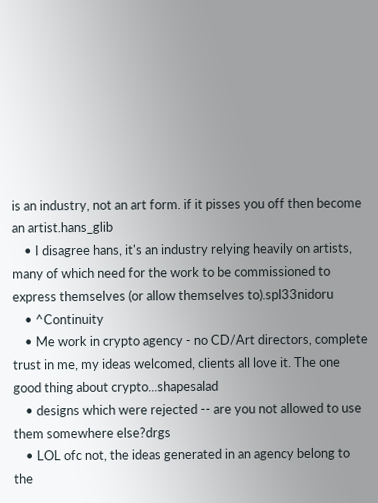is an industry, not an art form. if it pisses you off then become an artist.hans_glib
    • I disagree hans, it's an industry relying heavily on artists, many of which need for the work to be commissioned to express themselves (or allow themselves to).spl33nidoru
    • ^Continuity
    • Me work in crypto agency - no CD/Art directors, complete trust in me, my ideas welcomed, clients all love it. The one good thing about crypto...shapesalad
    • designs which were rejected -- are you not allowed to use them somewhere else?drgs
    • LOL ofc not, the ideas generated in an agency belong to the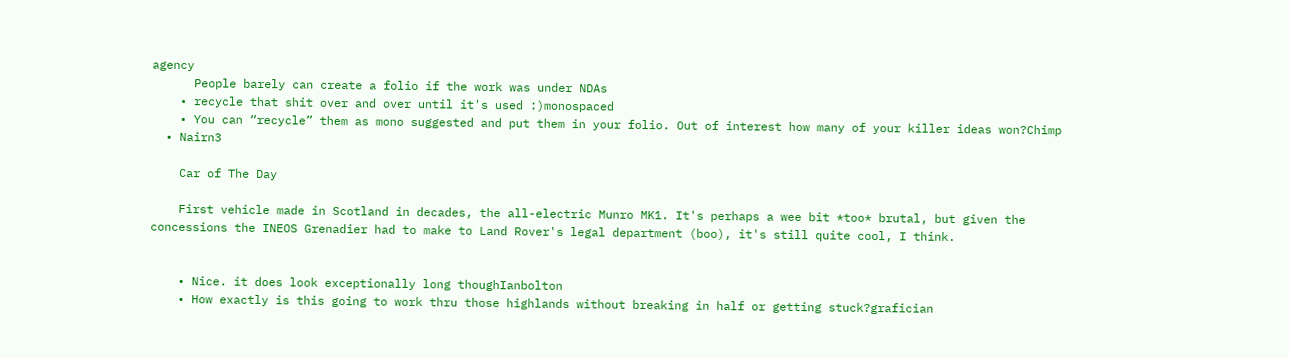agency
      People barely can create a folio if the work was under NDAs
    • recycle that shit over and over until it's used :)monospaced
    • You can “recycle” them as mono suggested and put them in your folio. Out of interest how many of your killer ideas won?Chimp
  • Nairn3

    Car of The Day

    First vehicle made in Scotland in decades, the all-electric Munro MK1. It's perhaps a wee bit *too* brutal, but given the concessions the INEOS Grenadier had to make to Land Rover's legal department (boo), it's still quite cool, I think.


    • Nice. it does look exceptionally long thoughIanbolton
    • How exactly is this going to work thru those highlands without breaking in half or getting stuck?grafician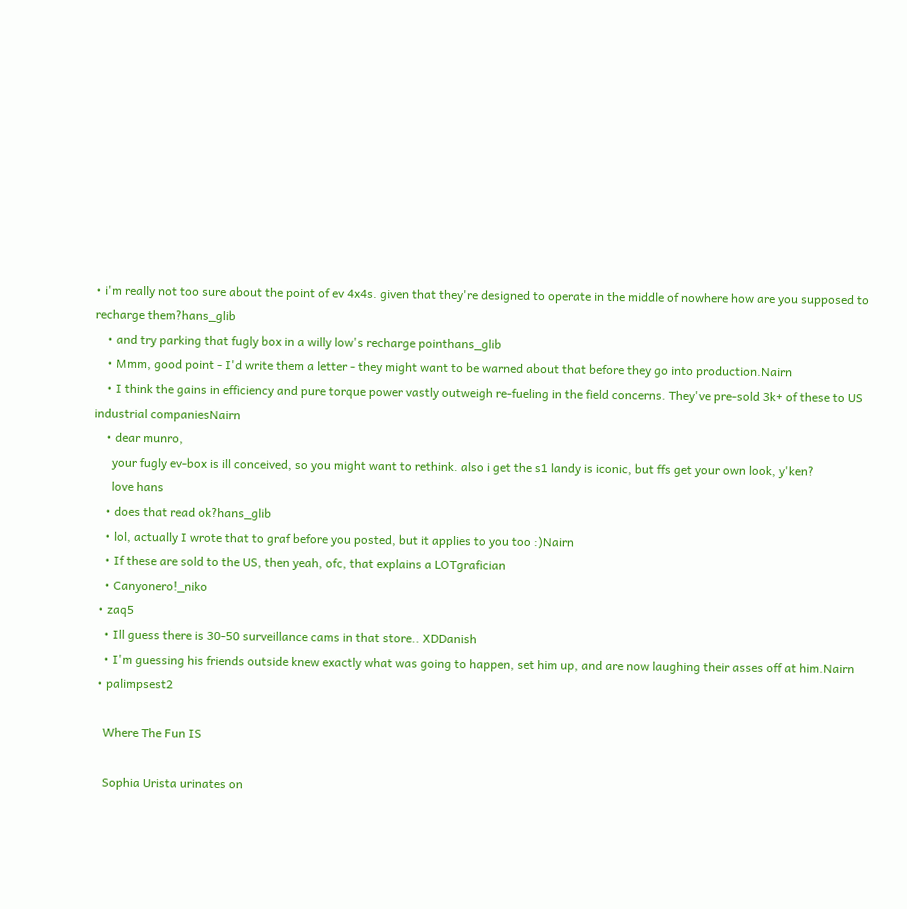• i'm really not too sure about the point of ev 4x4s. given that they're designed to operate in the middle of nowhere how are you supposed to recharge them?hans_glib
    • and try parking that fugly box in a willy low's recharge pointhans_glib
    • Mmm, good point - I'd write them a letter - they might want to be warned about that before they go into production.Nairn
    • I think the gains in efficiency and pure torque power vastly outweigh re-fueling in the field concerns. They've pre-sold 3k+ of these to US industrial companiesNairn
    • dear munro,
      your fugly ev-box is ill conceived, so you might want to rethink. also i get the s1 landy is iconic, but ffs get your own look, y'ken?
      love hans
    • does that read ok?hans_glib
    • lol, actually I wrote that to graf before you posted, but it applies to you too :)Nairn
    • If these are sold to the US, then yeah, ofc, that explains a LOTgrafician
    • Canyonero!_niko
  • zaq5
    • Ill guess there is 30-50 surveillance cams in that store.. XDDanish
    • I'm guessing his friends outside knew exactly what was going to happen, set him up, and are now laughing their asses off at him.Nairn
  • palimpsest2

    Where The Fun IS

    Sophia Urista urinates on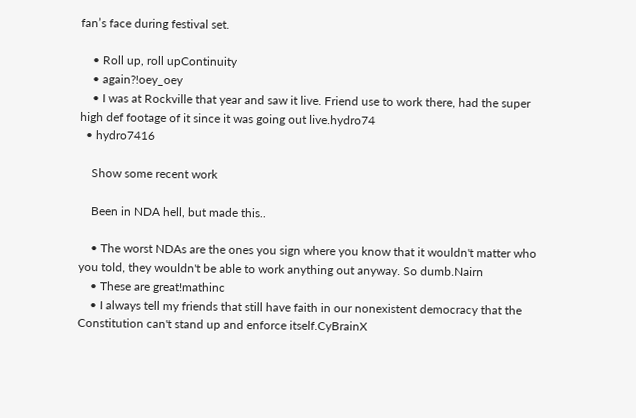fan’s face during festival set.

    • Roll up, roll upContinuity
    • again?!oey_oey
    • I was at Rockville that year and saw it live. Friend use to work there, had the super high def footage of it since it was going out live.hydro74
  • hydro7416

    Show some recent work

    Been in NDA hell, but made this..

    • The worst NDAs are the ones you sign where you know that it wouldn't matter who you told, they wouldn't be able to work anything out anyway. So dumb.Nairn
    • These are great!mathinc
    • I always tell my friends that still have faith in our nonexistent democracy that the Constitution can't stand up and enforce itself.CyBrainX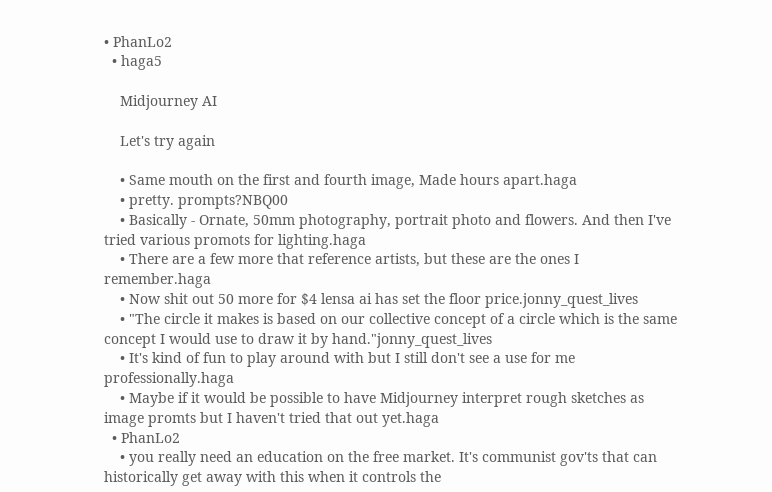• PhanLo2
  • haga5

    Midjourney AI

    Let's try again

    • Same mouth on the first and fourth image, Made hours apart.haga
    • pretty. prompts?NBQ00
    • Basically - Ornate, 50mm photography, portrait photo and flowers. And then I've tried various promots for lighting.haga
    • There are a few more that reference artists, but these are the ones I remember.haga
    • Now shit out 50 more for $4 lensa ai has set the floor price.jonny_quest_lives
    • "The circle it makes is based on our collective concept of a circle which is the same concept I would use to draw it by hand."jonny_quest_lives
    • It's kind of fun to play around with but I still don't see a use for me professionally.haga
    • Maybe if it would be possible to have Midjourney interpret rough sketches as image promts but I haven't tried that out yet.haga
  • PhanLo2
    • you really need an education on the free market. It's communist gov'ts that can historically get away with this when it controls the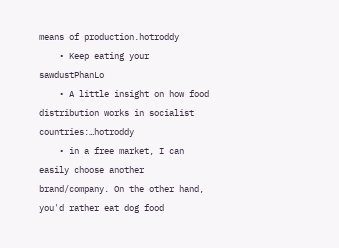means of production.hotroddy
    • Keep eating your sawdustPhanLo
    • A little insight on how food distribution works in socialist countries:…hotroddy
    • in a free market, I can easily choose another brand/company. On the other hand, you'd rather eat dog food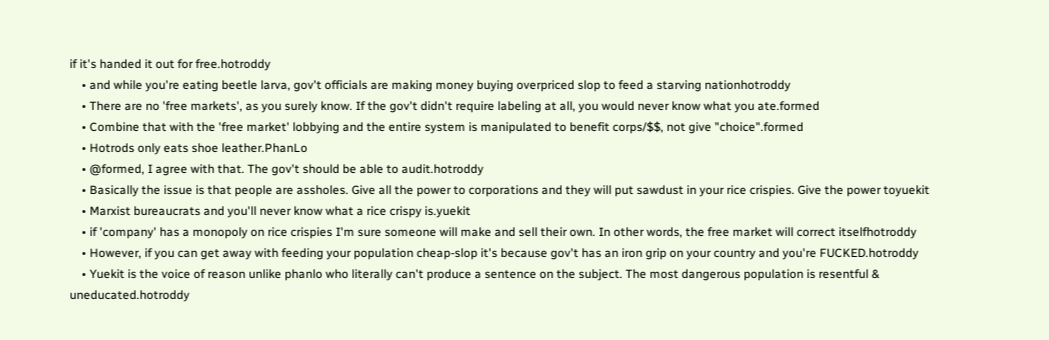if it's handed it out for free.hotroddy
    • and while you're eating beetle larva, gov't officials are making money buying overpriced slop to feed a starving nationhotroddy
    • There are no 'free markets', as you surely know. If the gov't didn't require labeling at all, you would never know what you ate.formed
    • Combine that with the 'free market' lobbying and the entire system is manipulated to benefit corps/$$, not give "choice".formed
    • Hotrods only eats shoe leather.PhanLo
    • @formed, I agree with that. The gov't should be able to audit.hotroddy
    • Basically the issue is that people are assholes. Give all the power to corporations and they will put sawdust in your rice crispies. Give the power toyuekit
    • Marxist bureaucrats and you'll never know what a rice crispy is.yuekit
    • if 'company' has a monopoly on rice crispies I'm sure someone will make and sell their own. In other words, the free market will correct itselfhotroddy
    • However, if you can get away with feeding your population cheap-slop it's because gov't has an iron grip on your country and you're FUCKED.hotroddy
    • Yuekit is the voice of reason unlike phanlo who literally can't produce a sentence on the subject. The most dangerous population is resentful & uneducated.hotroddy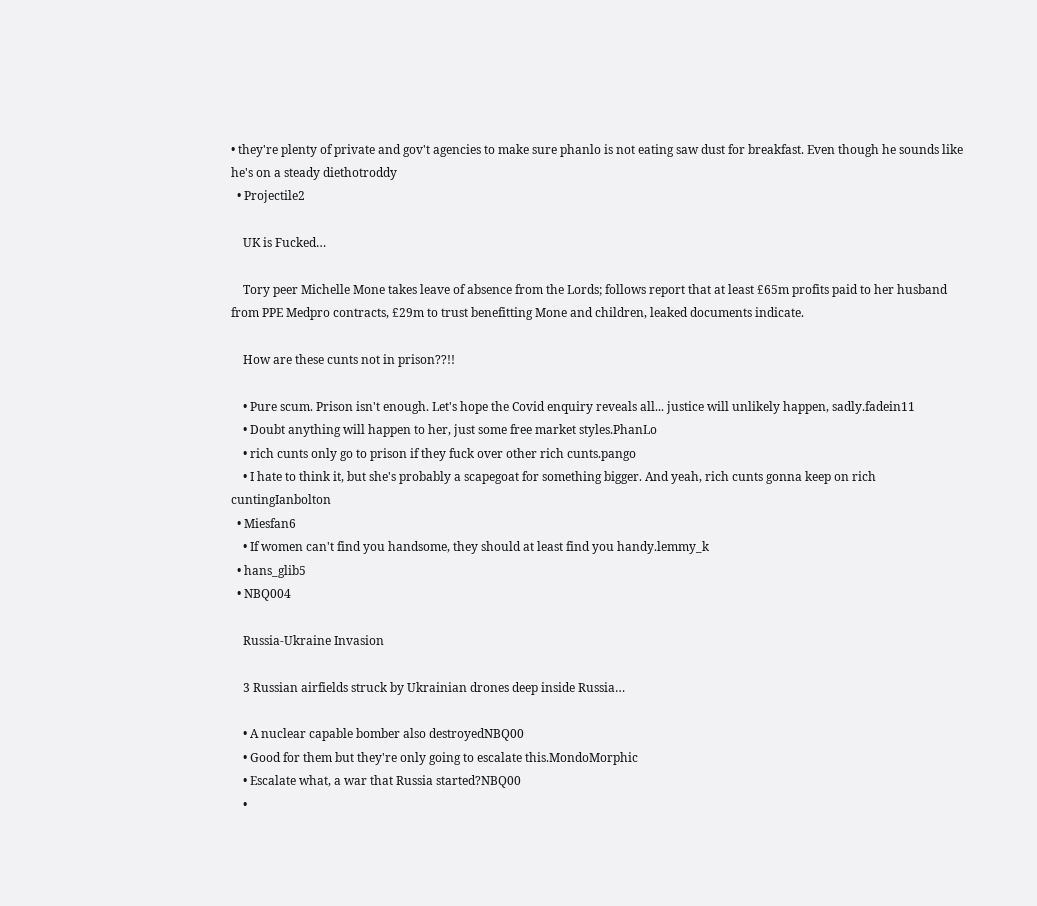• they're plenty of private and gov't agencies to make sure phanlo is not eating saw dust for breakfast. Even though he sounds like he's on a steady diethotroddy
  • Projectile2

    UK is Fucked…

    Tory peer Michelle Mone takes leave of absence from the Lords; follows report that at least £65m profits paid to her husband from PPE Medpro contracts, £29m to trust benefitting Mone and children, leaked documents indicate.

    How are these cunts not in prison??!!

    • Pure scum. Prison isn't enough. Let's hope the Covid enquiry reveals all... justice will unlikely happen, sadly.fadein11
    • Doubt anything will happen to her, just some free market styles.PhanLo
    • rich cunts only go to prison if they fuck over other rich cunts.pango
    • I hate to think it, but she's probably a scapegoat for something bigger. And yeah, rich cunts gonna keep on rich cuntingIanbolton
  • Miesfan6
    • If women can't find you handsome, they should at least find you handy.lemmy_k
  • hans_glib5
  • NBQ004

    Russia-Ukraine Invasion

    3 Russian airfields struck by Ukrainian drones deep inside Russia…

    • A nuclear capable bomber also destroyedNBQ00
    • Good for them but they're only going to escalate this.MondoMorphic
    • Escalate what, a war that Russia started?NBQ00
    •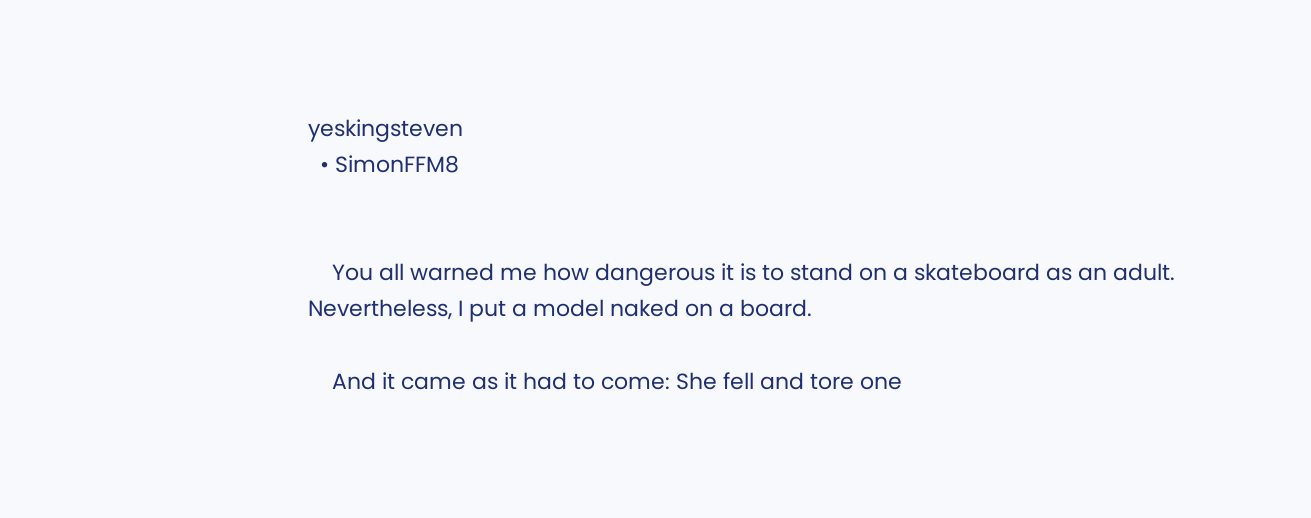yeskingsteven
  • SimonFFM8


    You all warned me how dangerous it is to stand on a skateboard as an adult. Nevertheless, I put a model naked on a board.

    And it came as it had to come: She fell and tore one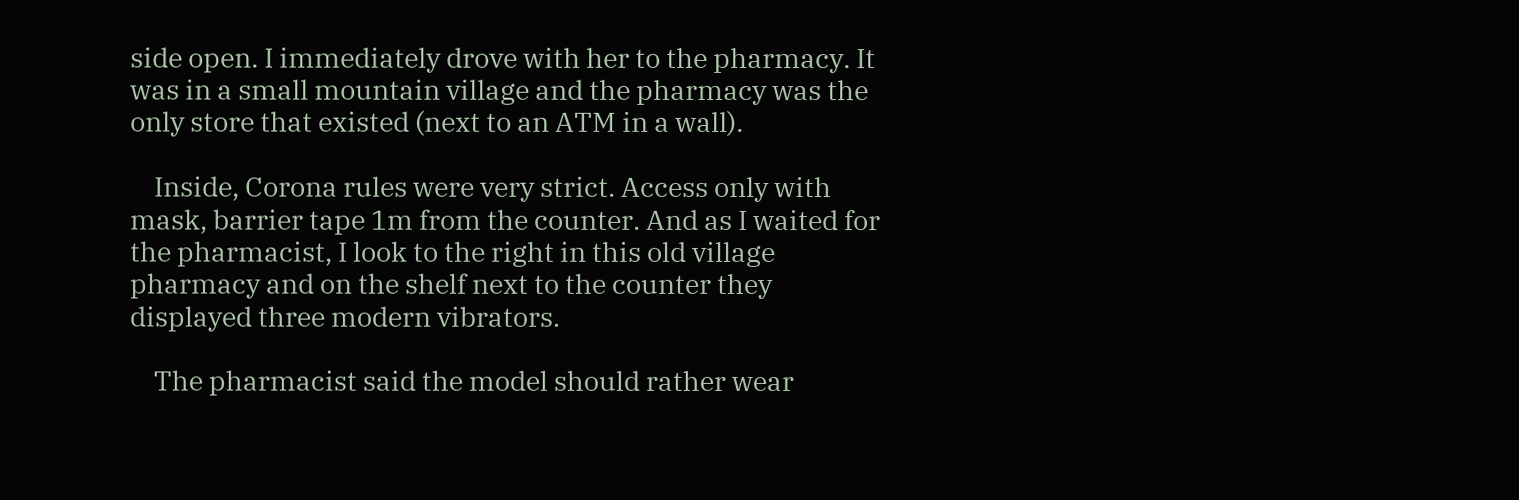side open. I immediately drove with her to the pharmacy. It was in a small mountain village and the pharmacy was the only store that existed (next to an ATM in a wall).

    Inside, Corona rules were very strict. Access only with mask, barrier tape 1m from the counter. And as I waited for the pharmacist, I look to the right in this old village pharmacy and on the shelf next to the counter they displayed three modern vibrators.

    The pharmacist said the model should rather wear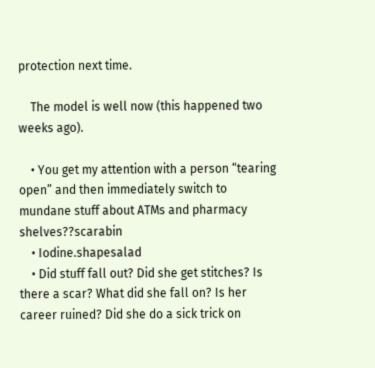protection next time.

    The model is well now (this happened two weeks ago).

    • You get my attention with a person “tearing open” and then immediately switch to mundane stuff about ATMs and pharmacy shelves??scarabin
    • Iodine.shapesalad
    • Did stuff fall out? Did she get stitches? Is there a scar? What did she fall on? Is her career ruined? Did she do a sick trick on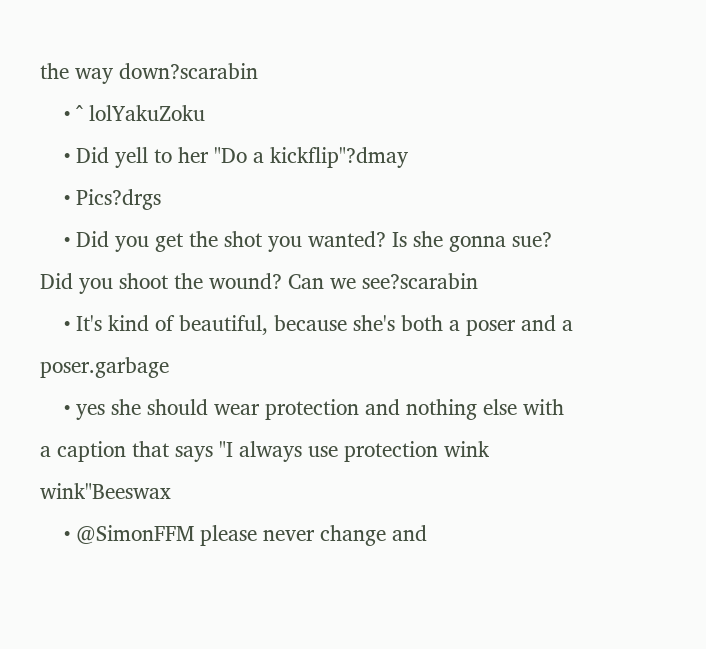the way down?scarabin
    • ^ lolYakuZoku
    • Did yell to her "Do a kickflip"?dmay
    • Pics?drgs
    • Did you get the shot you wanted? Is she gonna sue? Did you shoot the wound? Can we see?scarabin
    • It's kind of beautiful, because she's both a poser and a poser.garbage
    • yes she should wear protection and nothing else with a caption that says "I always use protection wink wink"Beeswax
    • @SimonFFM please never change and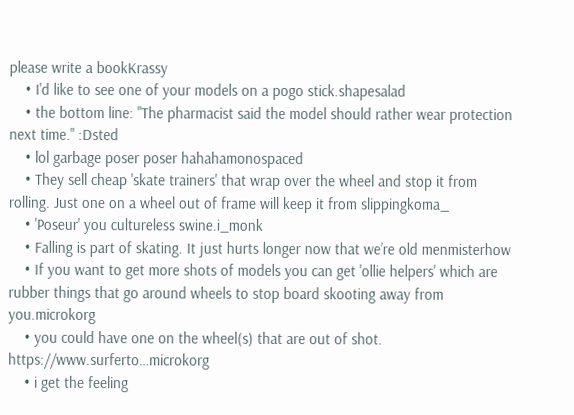please write a bookKrassy
    • I'd like to see one of your models on a pogo stick.shapesalad
    • the bottom line: "The pharmacist said the model should rather wear protection next time." :Dsted
    • lol garbage poser poser hahahamonospaced
    • They sell cheap 'skate trainers' that wrap over the wheel and stop it from rolling. Just one on a wheel out of frame will keep it from slippingkoma_
    • 'Poseur' you cultureless swine.i_monk
    • Falling is part of skating. It just hurts longer now that we’re old menmisterhow
    • If you want to get more shots of models you can get 'ollie helpers' which are rubber things that go around wheels to stop board skooting away from you.microkorg
    • you could have one on the wheel(s) that are out of shot. https://www.surferto…microkorg
    • i get the feeling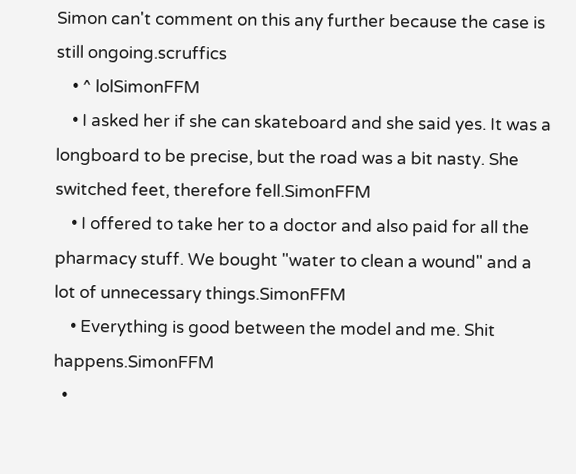Simon can't comment on this any further because the case is still ongoing.scruffics
    • ^ lolSimonFFM
    • I asked her if she can skateboard and she said yes. It was a longboard to be precise, but the road was a bit nasty. She switched feet, therefore fell.SimonFFM
    • I offered to take her to a doctor and also paid for all the pharmacy stuff. We bought "water to clean a wound" and a lot of unnecessary things.SimonFFM
    • Everything is good between the model and me. Shit happens.SimonFFM
  •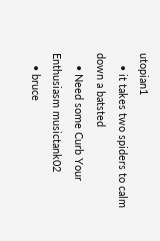utopian1
    • it takes two spiders to calm down a batsted
    • Need some Curb Your Enthusiasm musictank02
    • bruce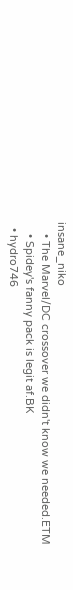insane_niko
    • The Marvel/DC crossover we didn't know we needed.ETM
    • Spidey's fanny pack is legit af.BK
  • hydro746